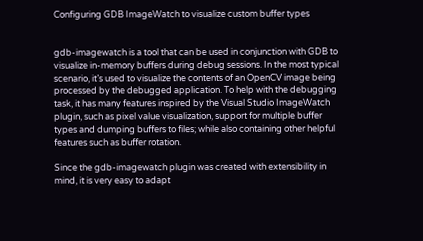Configuring GDB ImageWatch to visualize custom buffer types


gdb-imagewatch is a tool that can be used in conjunction with GDB to visualize in-memory buffers during debug sessions. In the most typical scenario, it’s used to visualize the contents of an OpenCV image being processed by the debugged application. To help with the debugging task, it has many features inspired by the Visual Studio ImageWatch plugin, such as pixel value visualization, support for multiple buffer types and dumping buffers to files; while also containing other helpful features such as buffer rotation.

Since the gdb-imagewatch plugin was created with extensibility in mind, it is very easy to adapt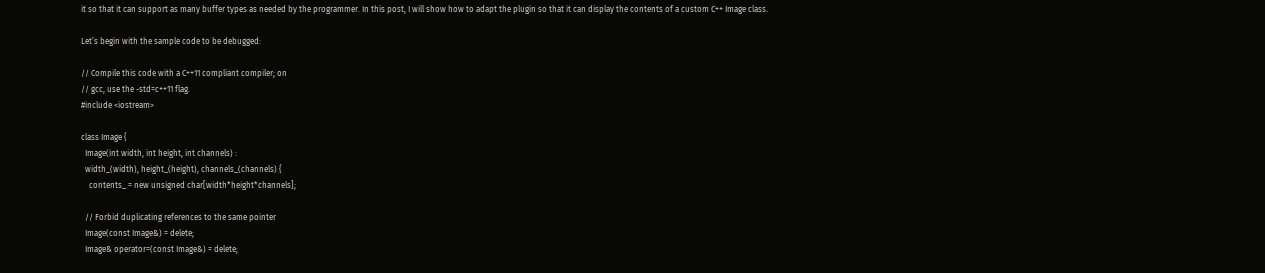it so that it can support as many buffer types as needed by the programmer. In this post, I will show how to adapt the plugin so that it can display the contents of a custom C++ Image class.

Let’s begin with the sample code to be debugged:

// Compile this code with a C++11 compliant compiler; on
// gcc, use the -std=c++11 flag.
#include <iostream>

class Image {
  Image(int width, int height, int channels) :
  width_(width), height_(height), channels_(channels) {
    contents_ = new unsigned char[width*height*channels];

  // Forbid duplicating references to the same pointer
  Image(const Image&) = delete;
  Image& operator=(const Image&) = delete;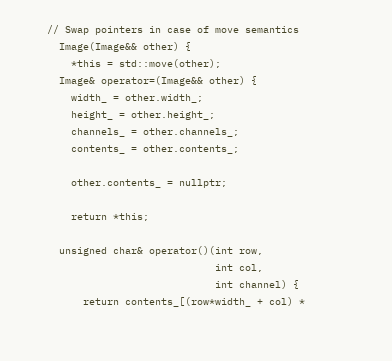// Swap pointers in case of move semantics
  Image(Image&& other) {
    *this = std::move(other);
  Image& operator=(Image&& other) {
    width_ = other.width_;
    height_ = other.height_;
    channels_ = other.channels_;
    contents_ = other.contents_;

    other.contents_ = nullptr;

    return *this;

  unsigned char& operator()(int row,
                            int col,
                            int channel) {
      return contents_[(row*width_ + col) *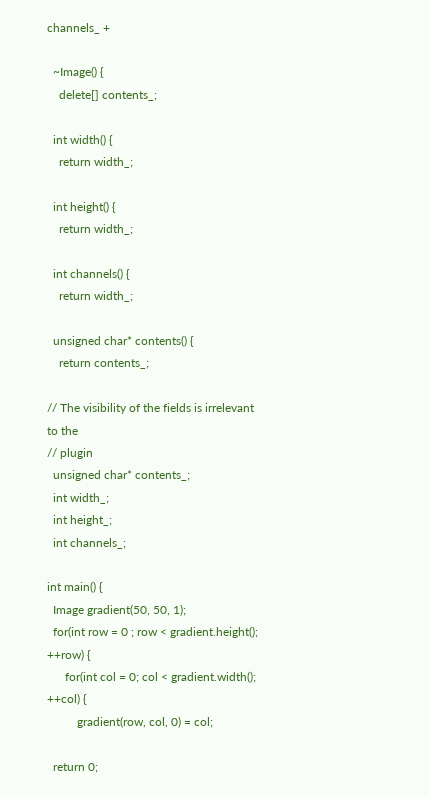channels_ +

  ~Image() {
    delete[] contents_;

  int width() {
    return width_;

  int height() {
    return width_;

  int channels() {
    return width_;

  unsigned char* contents() {
    return contents_;

// The visibility of the fields is irrelevant to the
// plugin
  unsigned char* contents_;
  int width_;
  int height_;
  int channels_;

int main() {
  Image gradient(50, 50, 1);
  for(int row = 0 ; row < gradient.height(); ++row) {
      for(int col = 0; col < gradient.width(); ++col) {
          gradient(row, col, 0) = col;

  return 0;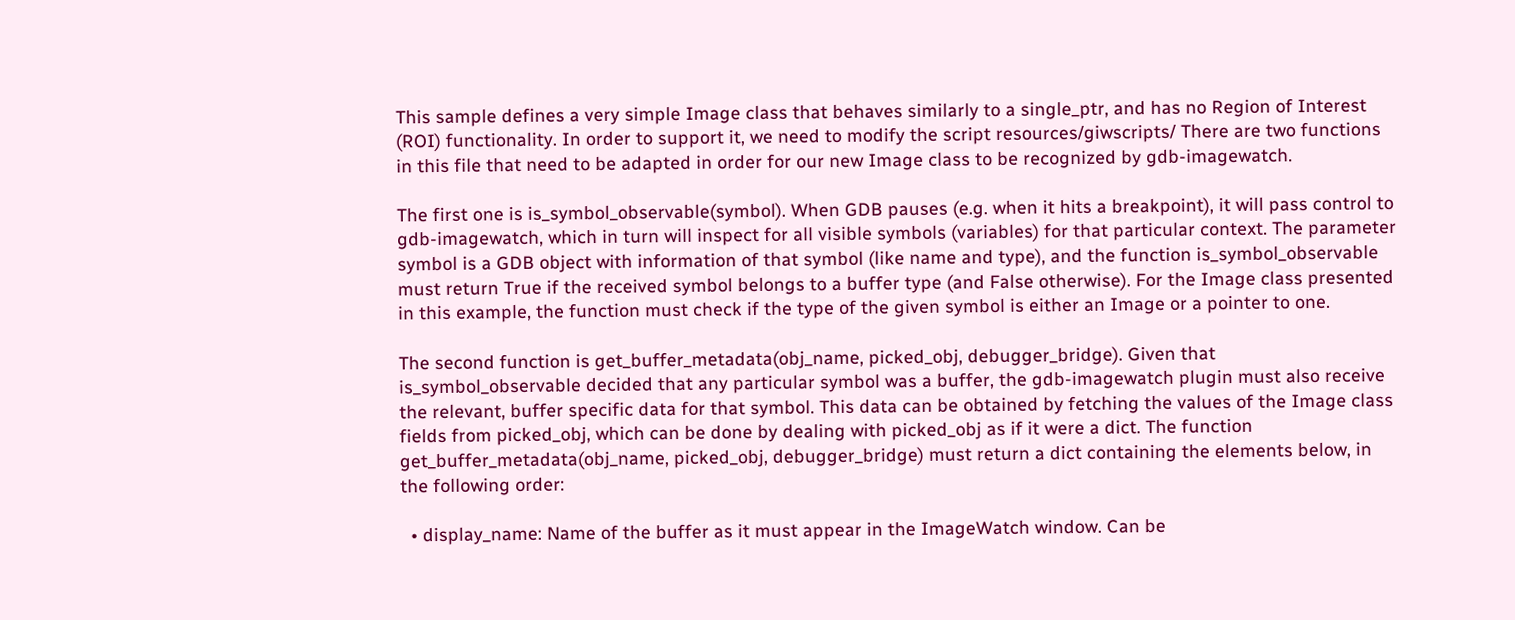This sample defines a very simple Image class that behaves similarly to a single_ptr, and has no Region of Interest (ROI) functionality. In order to support it, we need to modify the script resources/giwscripts/ There are two functions in this file that need to be adapted in order for our new Image class to be recognized by gdb-imagewatch.

The first one is is_symbol_observable(symbol). When GDB pauses (e.g. when it hits a breakpoint), it will pass control to gdb-imagewatch, which in turn will inspect for all visible symbols (variables) for that particular context. The parameter symbol is a GDB object with information of that symbol (like name and type), and the function is_symbol_observable must return True if the received symbol belongs to a buffer type (and False otherwise). For the Image class presented in this example, the function must check if the type of the given symbol is either an Image or a pointer to one.

The second function is get_buffer_metadata(obj_name, picked_obj, debugger_bridge). Given that is_symbol_observable decided that any particular symbol was a buffer, the gdb-imagewatch plugin must also receive the relevant, buffer specific data for that symbol. This data can be obtained by fetching the values of the Image class fields from picked_obj, which can be done by dealing with picked_obj as if it were a dict. The function get_buffer_metadata(obj_name, picked_obj, debugger_bridge) must return a dict containing the elements below, in the following order:

  • display_name: Name of the buffer as it must appear in the ImageWatch window. Can be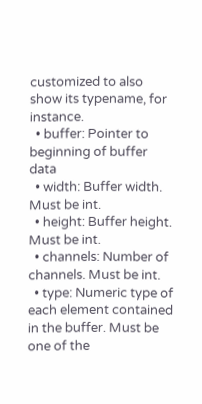customized to also show its typename, for instance.
  • buffer: Pointer to beginning of buffer data
  • width: Buffer width. Must be int.
  • height: Buffer height. Must be int.
  • channels: Number of channels. Must be int.
  • type: Numeric type of each element contained in the buffer. Must be one of the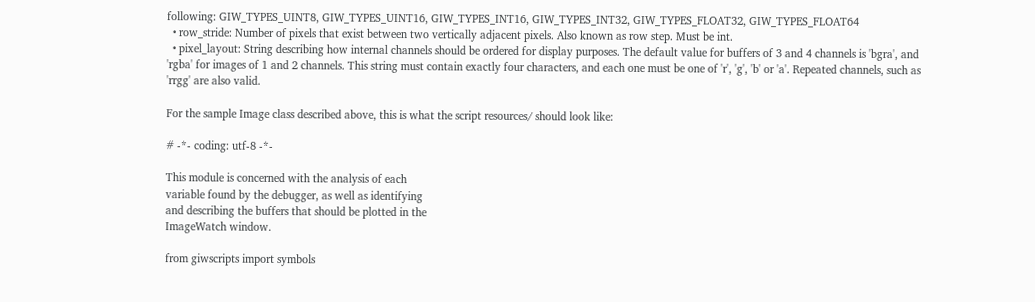following: GIW_TYPES_UINT8, GIW_TYPES_UINT16, GIW_TYPES_INT16, GIW_TYPES_INT32, GIW_TYPES_FLOAT32, GIW_TYPES_FLOAT64
  • row_stride: Number of pixels that exist between two vertically adjacent pixels. Also known as row step. Must be int.
  • pixel_layout: String describing how internal channels should be ordered for display purposes. The default value for buffers of 3 and 4 channels is 'bgra', and 'rgba' for images of 1 and 2 channels. This string must contain exactly four characters, and each one must be one of 'r', 'g', 'b' or 'a'. Repeated channels, such as 'rrgg' are also valid.

For the sample Image class described above, this is what the script resources/ should look like:

# -*- coding: utf-8 -*-

This module is concerned with the analysis of each
variable found by the debugger, as well as identifying
and describing the buffers that should be plotted in the
ImageWatch window.

from giwscripts import symbols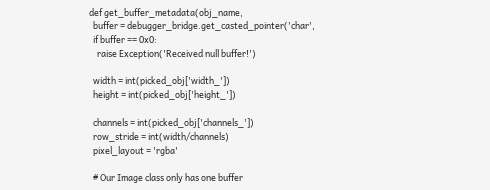def get_buffer_metadata(obj_name,
  buffer = debugger_bridge.get_casted_pointer('char',
  if buffer == 0x0:
    raise Exception('Received null buffer!')

  width = int(picked_obj['width_'])
  height = int(picked_obj['height_'])

  channels = int(picked_obj['channels_'])
  row_stride = int(width/channels)
  pixel_layout = 'rgba'

  # Our Image class only has one buffer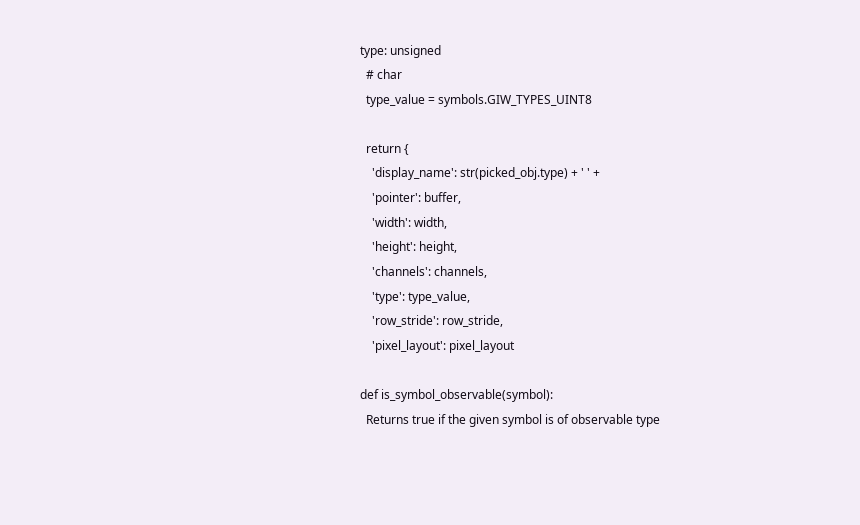type: unsigned
  # char
  type_value = symbols.GIW_TYPES_UINT8

  return {
    'display_name': str(picked_obj.type) + ' ' +
    'pointer': buffer,
    'width': width,
    'height': height,
    'channels': channels,
    'type': type_value,
    'row_stride': row_stride,
    'pixel_layout': pixel_layout

def is_symbol_observable(symbol):
  Returns true if the given symbol is of observable type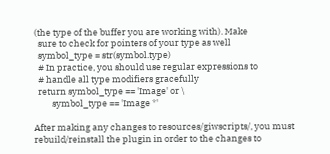(the type of the buffer you are working with). Make
  sure to check for pointers of your type as well
  symbol_type = str(symbol.type)
  # In practice, you should use regular expressions to
  # handle all type modifiers gracefully
  return symbol_type == 'Image' or \
         symbol_type == 'Image *'

After making any changes to resources/giwscripts/, you must rebuild/reinstall the plugin in order to the changes to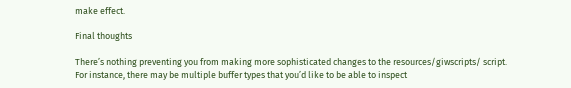make effect.

Final thoughts

There’s nothing preventing you from making more sophisticated changes to the resources/giwscripts/ script. For instance, there may be multiple buffer types that you’d like to be able to inspect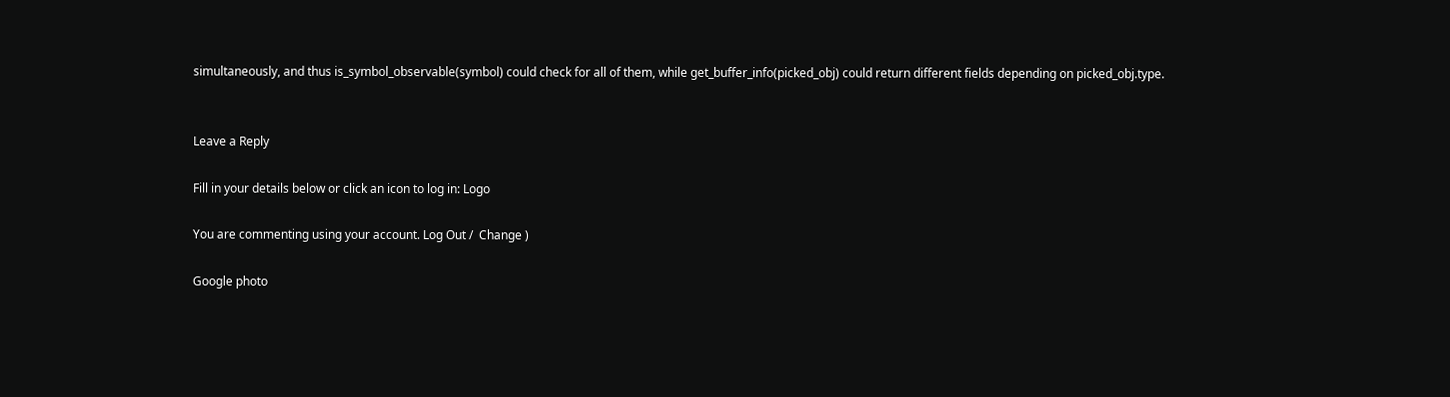simultaneously, and thus is_symbol_observable(symbol) could check for all of them, while get_buffer_info(picked_obj) could return different fields depending on picked_obj.type.


Leave a Reply

Fill in your details below or click an icon to log in: Logo

You are commenting using your account. Log Out /  Change )

Google photo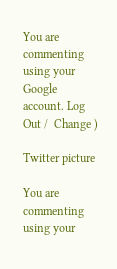You are commenting using your Google account. Log Out /  Change )

Twitter picture

You are commenting using your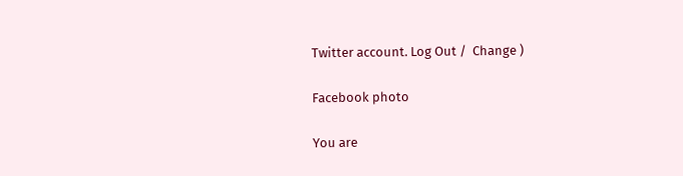Twitter account. Log Out /  Change )

Facebook photo

You are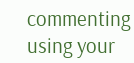commenting using your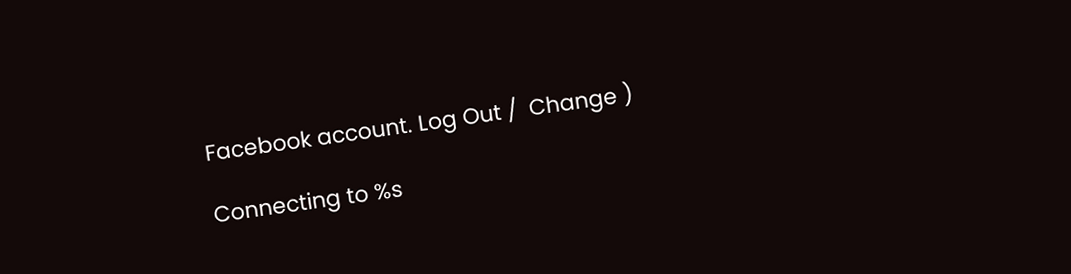Facebook account. Log Out /  Change )

Connecting to %s